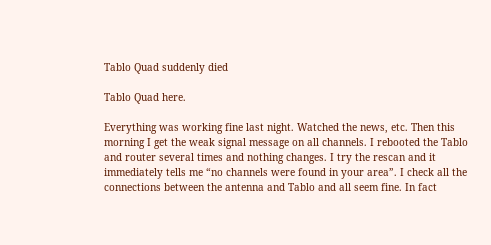Tablo Quad suddenly died

Tablo Quad here.

Everything was working fine last night. Watched the news, etc. Then this morning I get the weak signal message on all channels. I rebooted the Tablo and router several times and nothing changes. I try the rescan and it immediately tells me “no channels were found in your area”. I check all the connections between the antenna and Tablo and all seem fine. In fact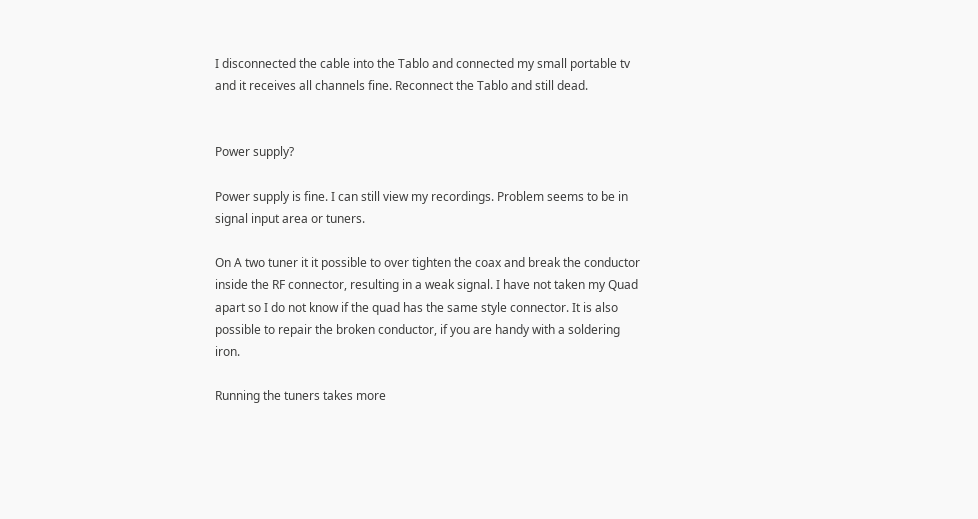I disconnected the cable into the Tablo and connected my small portable tv and it receives all channels fine. Reconnect the Tablo and still dead.


Power supply?

Power supply is fine. I can still view my recordings. Problem seems to be in signal input area or tuners.

On A two tuner it it possible to over tighten the coax and break the conductor inside the RF connector, resulting in a weak signal. I have not taken my Quad apart so I do not know if the quad has the same style connector. It is also possible to repair the broken conductor, if you are handy with a soldering iron.

Running the tuners takes more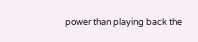power than playing back the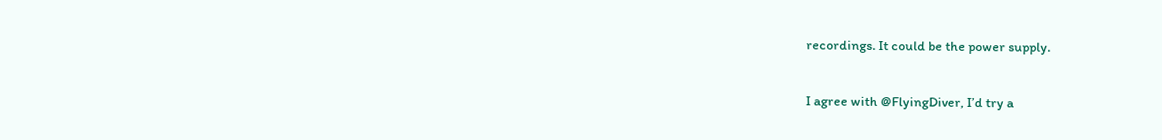recordings. It could be the power supply.

I agree with @FlyingDiver, I’d try a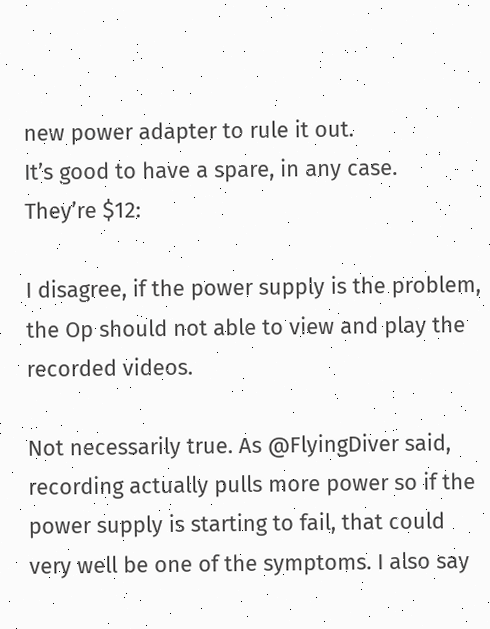new power adapter to rule it out.
It’s good to have a spare, in any case.
They’re $12:

I disagree, if the power supply is the problem, the Op should not able to view and play the recorded videos.

Not necessarily true. As @FlyingDiver said, recording actually pulls more power so if the power supply is starting to fail, that could very well be one of the symptoms. I also say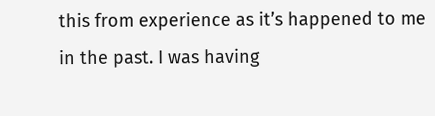this from experience as it’s happened to me in the past. I was having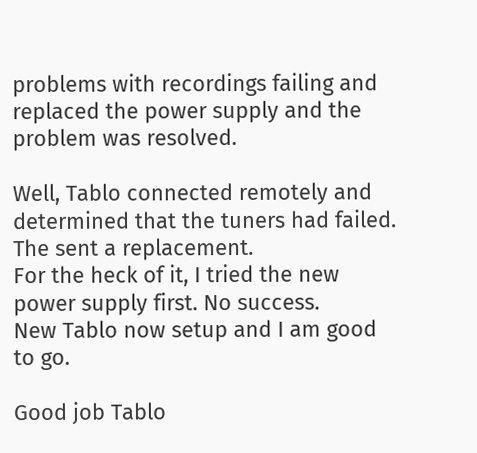problems with recordings failing and replaced the power supply and the problem was resolved.

Well, Tablo connected remotely and determined that the tuners had failed. The sent a replacement.
For the heck of it, I tried the new power supply first. No success.
New Tablo now setup and I am good to go.

Good job Tablo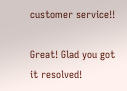customer service!!

Great! Glad you got it resolved!